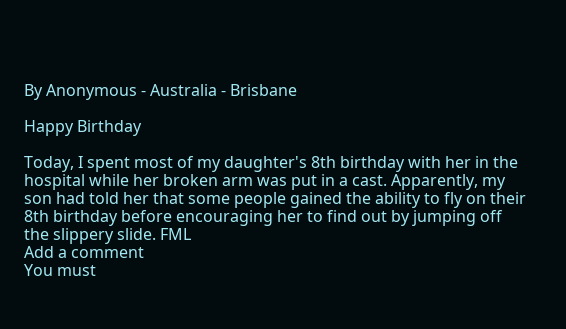By Anonymous - Australia - Brisbane

Happy Birthday

Today, I spent most of my daughter's 8th birthday with her in the hospital while her broken arm was put in a cast. Apparently, my son had told her that some people gained the ability to fly on their 8th birthday before encouraging her to find out by jumping off the slippery slide. FML
Add a comment
You must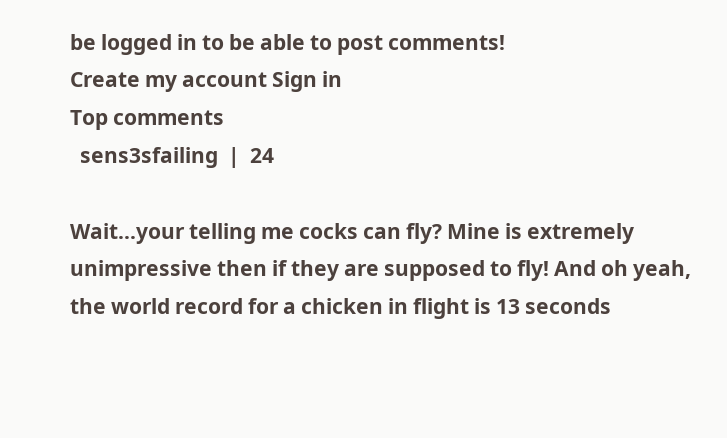be logged in to be able to post comments!
Create my account Sign in
Top comments
  sens3sfailing  |  24

Wait...your telling me cocks can fly? Mine is extremely unimpressive then if they are supposed to fly! And oh yeah, the world record for a chicken in flight is 13 seconds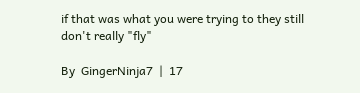if that was what you were trying to they still don't really "fly"

By  GingerNinja7  |  17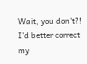Wait, you don't?! I'd better correct my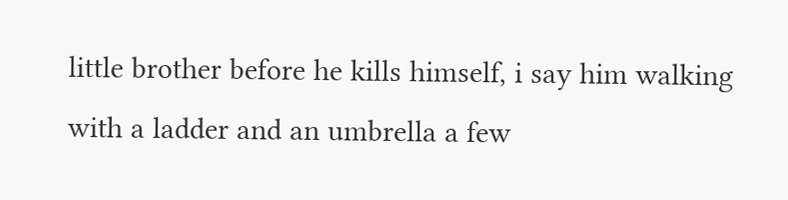little brother before he kills himself, i say him walking with a ladder and an umbrella a few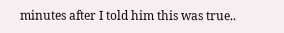minutes after I told him this was true..